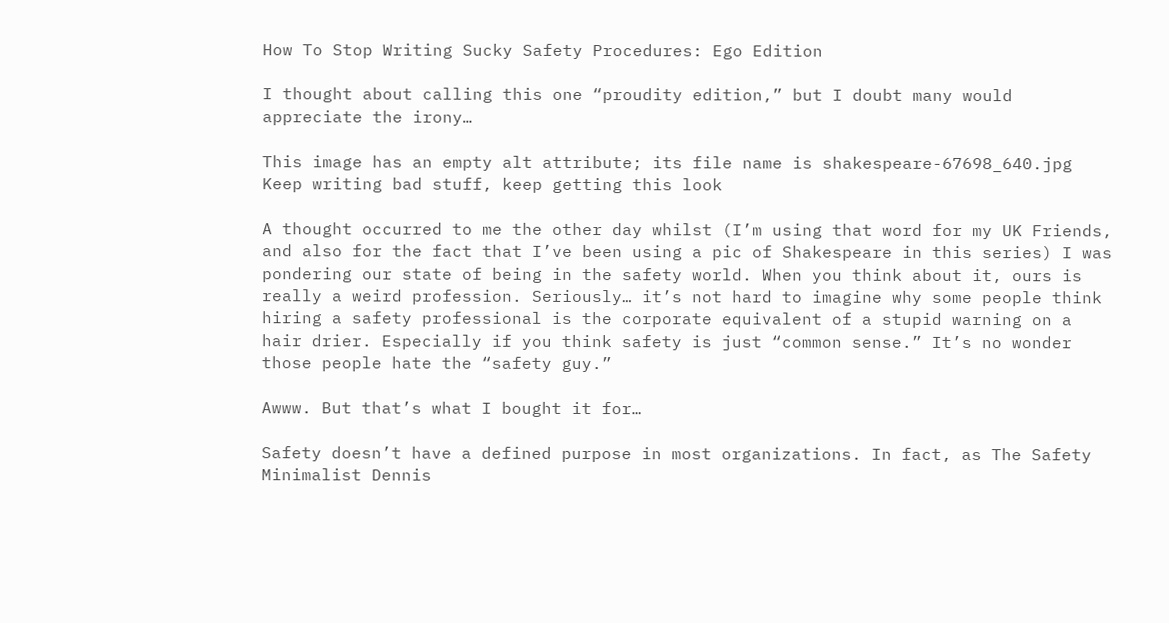How To Stop Writing Sucky Safety Procedures: Ego Edition

I thought about calling this one “proudity edition,” but I doubt many would appreciate the irony…

This image has an empty alt attribute; its file name is shakespeare-67698_640.jpg
Keep writing bad stuff, keep getting this look

A thought occurred to me the other day whilst (I’m using that word for my UK Friends, and also for the fact that I’ve been using a pic of Shakespeare in this series) I was pondering our state of being in the safety world. When you think about it, ours is really a weird profession. Seriously… it’s not hard to imagine why some people think hiring a safety professional is the corporate equivalent of a stupid warning on a hair drier. Especially if you think safety is just “common sense.” It’s no wonder those people hate the “safety guy.”

Awww. But that’s what I bought it for…

Safety doesn’t have a defined purpose in most organizations. In fact, as The Safety Minimalist Dennis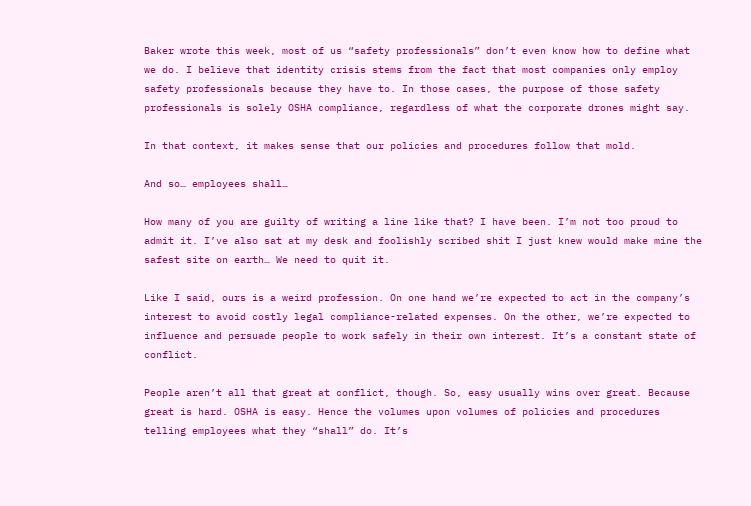Baker wrote this week, most of us “safety professionals” don’t even know how to define what we do. I believe that identity crisis stems from the fact that most companies only employ safety professionals because they have to. In those cases, the purpose of those safety professionals is solely OSHA compliance, regardless of what the corporate drones might say.

In that context, it makes sense that our policies and procedures follow that mold.

And so… employees shall…

How many of you are guilty of writing a line like that? I have been. I’m not too proud to admit it. I’ve also sat at my desk and foolishly scribed shit I just knew would make mine the safest site on earth… We need to quit it.

Like I said, ours is a weird profession. On one hand we’re expected to act in the company’s interest to avoid costly legal compliance-related expenses. On the other, we’re expected to influence and persuade people to work safely in their own interest. It’s a constant state of conflict.

People aren’t all that great at conflict, though. So, easy usually wins over great. Because great is hard. OSHA is easy. Hence the volumes upon volumes of policies and procedures telling employees what they “shall” do. It’s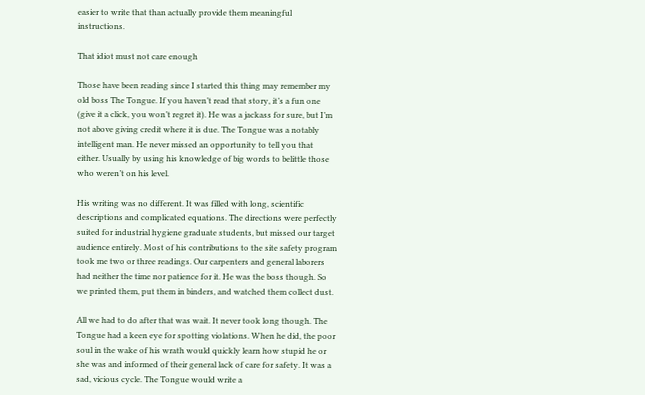easier to write that than actually provide them meaningful instructions.

That idiot must not care enough

Those have been reading since I started this thing may remember my old boss The Tongue. If you haven’t read that story, it’s a fun one (give it a click, you won’t regret it). He was a jackass for sure, but I’m not above giving credit where it is due. The Tongue was a notably intelligent man. He never missed an opportunity to tell you that either. Usually by using his knowledge of big words to belittle those who weren’t on his level.

His writing was no different. It was filled with long, scientific descriptions and complicated equations. The directions were perfectly suited for industrial hygiene graduate students, but missed our target audience entirely. Most of his contributions to the site safety program took me two or three readings. Our carpenters and general laborers had neither the time nor patience for it. He was the boss though. So we printed them, put them in binders, and watched them collect dust.

All we had to do after that was wait. It never took long though. The Tongue had a keen eye for spotting violations. When he did, the poor soul in the wake of his wrath would quickly learn how stupid he or she was and informed of their general lack of care for safety. It was a sad, vicious cycle. The Tongue would write a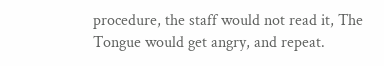procedure, the staff would not read it, The Tongue would get angry, and repeat.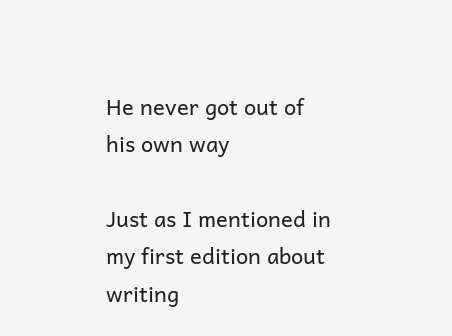He never got out of his own way

Just as I mentioned in my first edition about writing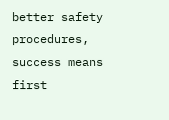better safety procedures, success means first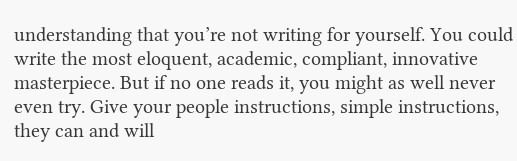understanding that you’re not writing for yourself. You could write the most eloquent, academic, compliant, innovative masterpiece. But if no one reads it, you might as well never even try. Give your people instructions, simple instructions, they can and will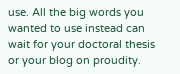use. All the big words you wanted to use instead can wait for your doctoral thesis or your blog on proudity.